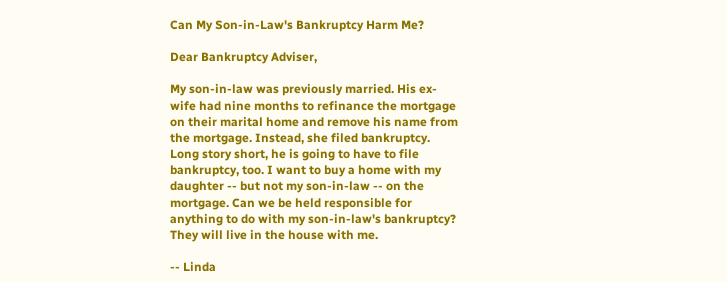Can My Son-in-Law's Bankruptcy Harm Me?

Dear Bankruptcy Adviser,

My son-in-law was previously married. His ex-wife had nine months to refinance the mortgage on their marital home and remove his name from the mortgage. Instead, she filed bankruptcy. Long story short, he is going to have to file bankruptcy, too. I want to buy a home with my daughter -- but not my son-in-law -- on the mortgage. Can we be held responsible for anything to do with my son-in-law's bankruptcy? They will live in the house with me.

-- Linda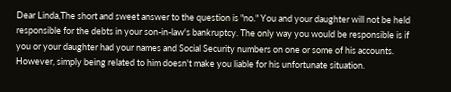Dear Linda,The short and sweet answer to the question is "no." You and your daughter will not be held responsible for the debts in your son-in-law's bankruptcy. The only way you would be responsible is if you or your daughter had your names and Social Security numbers on one or some of his accounts. However, simply being related to him doesn't make you liable for his unfortunate situation.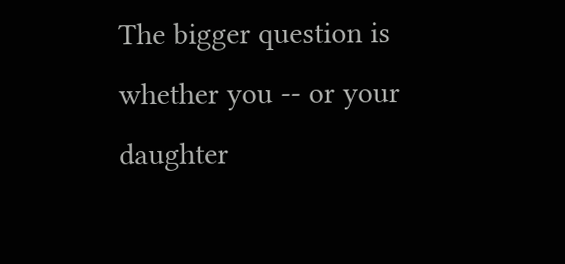The bigger question is whether you -- or your daughter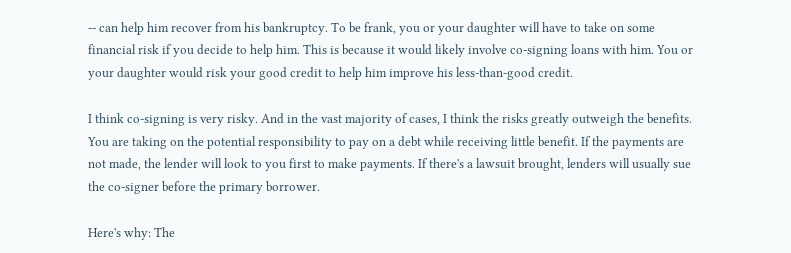-- can help him recover from his bankruptcy. To be frank, you or your daughter will have to take on some financial risk if you decide to help him. This is because it would likely involve co-signing loans with him. You or your daughter would risk your good credit to help him improve his less-than-good credit.

I think co-signing is very risky. And in the vast majority of cases, I think the risks greatly outweigh the benefits. You are taking on the potential responsibility to pay on a debt while receiving little benefit. If the payments are not made, the lender will look to you first to make payments. If there's a lawsuit brought, lenders will usually sue the co-signer before the primary borrower.

Here's why: The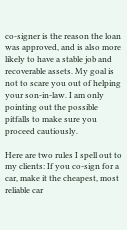co-signer is the reason the loan was approved, and is also more likely to have a stable job and recoverable assets. My goal is not to scare you out of helping your son-in-law. I am only pointing out the possible pitfalls to make sure you proceed cautiously.

Here are two rules I spell out to my clients: If you co-sign for a car, make it the cheapest, most reliable car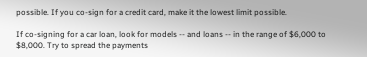possible. If you co-sign for a credit card, make it the lowest limit possible.

If co-signing for a car loan, look for models -- and loans -- in the range of $6,000 to $8,000. Try to spread the payments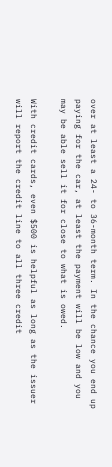over at least a 24- to 36-month term. In the chance you end up paying for the car, at least the payment will be low and you may be able sell it for close to what is owed.

With credit cards, even $500 is helpful as long as the issuer will report the credit line to all three credit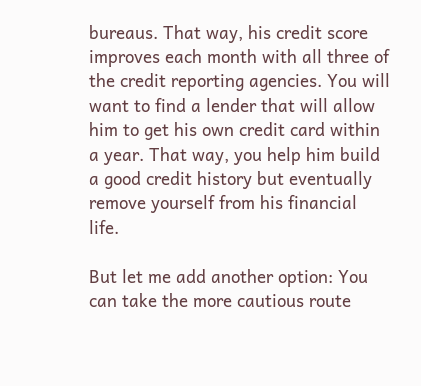bureaus. That way, his credit score improves each month with all three of the credit reporting agencies. You will want to find a lender that will allow him to get his own credit card within a year. That way, you help him build a good credit history but eventually remove yourself from his financial life.

But let me add another option: You can take the more cautious route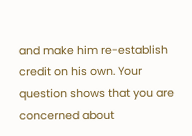and make him re-establish credit on his own. Your question shows that you are concerned about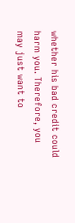whether his bad credit could harm you. Therefore, you may just want to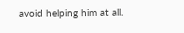avoid helping him at all.